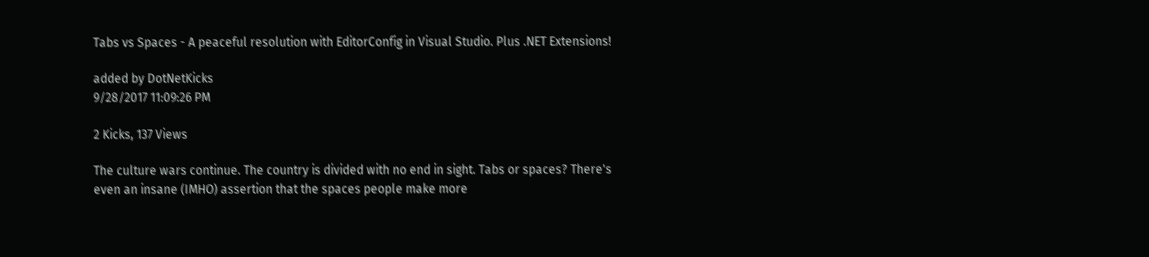Tabs vs Spaces - A peaceful resolution with EditorConfig in Visual Studio. Plus .NET Extensions!

added by DotNetKicks
9/28/2017 11:09:26 PM

2 Kicks, 137 Views

The culture wars continue. The country is divided with no end in sight. Tabs or spaces? There's even an insane (IMHO) assertion that the spaces people make more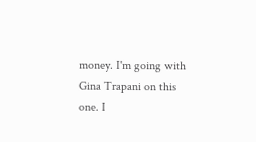money. I'm going with Gina Trapani on this one. I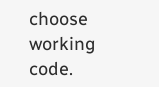choose working code.